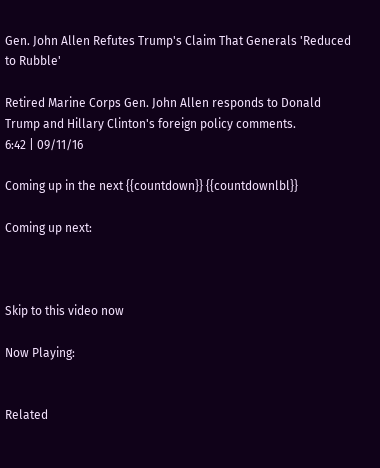Gen. John Allen Refutes Trump's Claim That Generals 'Reduced to Rubble'

Retired Marine Corps Gen. John Allen responds to Donald Trump and Hillary Clinton's foreign policy comments.
6:42 | 09/11/16

Coming up in the next {{countdown}} {{countdownlbl}}

Coming up next:



Skip to this video now

Now Playing:


Related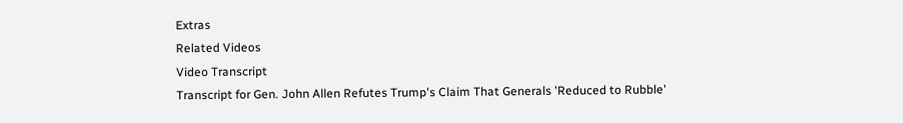Extras
Related Videos
Video Transcript
Transcript for Gen. John Allen Refutes Trump's Claim That Generals 'Reduced to Rubble'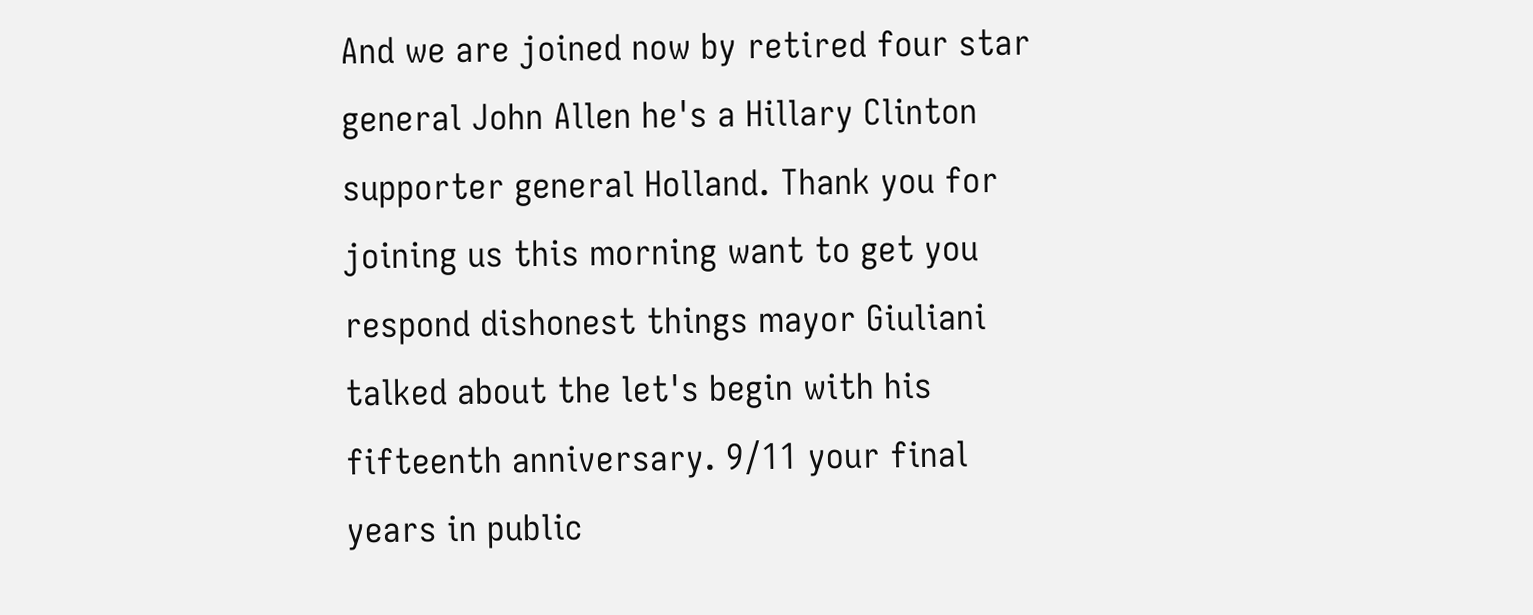And we are joined now by retired four star general John Allen he's a Hillary Clinton supporter general Holland. Thank you for joining us this morning want to get you respond dishonest things mayor Giuliani talked about the let's begin with his fifteenth anniversary. 9/11 your final years in public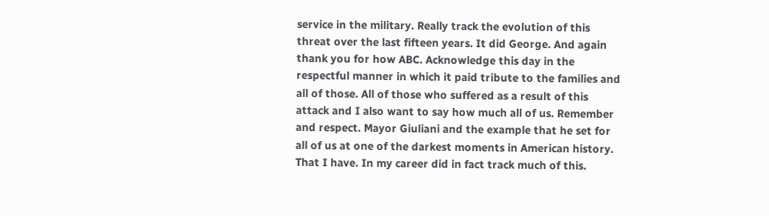service in the military. Really track the evolution of this threat over the last fifteen years. It did George. And again thank you for how ABC. Acknowledge this day in the respectful manner in which it paid tribute to the families and all of those. All of those who suffered as a result of this attack and I also want to say how much all of us. Remember and respect. Mayor Giuliani and the example that he set for all of us at one of the darkest moments in American history. That I have. In my career did in fact track much of this.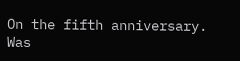On the fifth anniversary. Was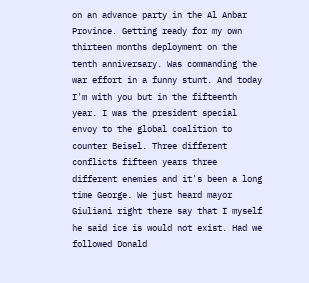on an advance party in the Al Anbar Province. Getting ready for my own thirteen months deployment on the tenth anniversary. Was commanding the war effort in a funny stunt. And today I'm with you but in the fifteenth year. I was the president special envoy to the global coalition to counter Beisel. Three different conflicts fifteen years three different enemies and it's been a long time George. We just heard mayor Giuliani right there say that I myself he said ice is would not exist. Had we followed Donald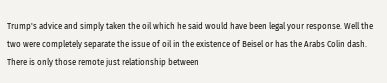Trump's advice and simply taken the oil which he said would have been legal your response. Well the two were completely separate the issue of oil in the existence of Beisel or has the Arabs Colin dash. There is only those remote just relationship between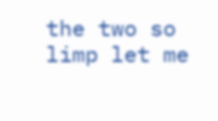the two so limp let me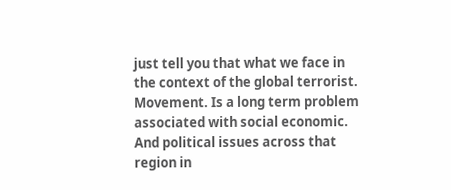just tell you that what we face in the context of the global terrorist. Movement. Is a long term problem associated with social economic. And political issues across that region in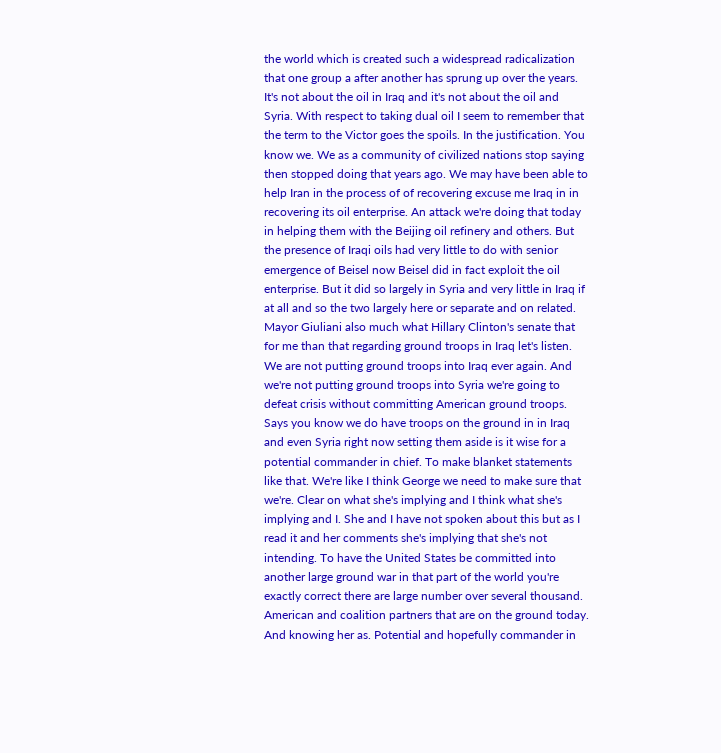the world which is created such a widespread radicalization that one group a after another has sprung up over the years. It's not about the oil in Iraq and it's not about the oil and Syria. With respect to taking dual oil I seem to remember that the term to the Victor goes the spoils. In the justification. You know we. We as a community of civilized nations stop saying then stopped doing that years ago. We may have been able to help Iran in the process of of recovering excuse me Iraq in in recovering its oil enterprise. An attack we're doing that today in helping them with the Beijing oil refinery and others. But the presence of Iraqi oils had very little to do with senior emergence of Beisel now Beisel did in fact exploit the oil enterprise. But it did so largely in Syria and very little in Iraq if at all and so the two largely here or separate and on related. Mayor Giuliani also much what Hillary Clinton's senate that for me than that regarding ground troops in Iraq let's listen. We are not putting ground troops into Iraq ever again. And we're not putting ground troops into Syria we're going to defeat crisis without committing American ground troops. Says you know we do have troops on the ground in in Iraq and even Syria right now setting them aside is it wise for a potential commander in chief. To make blanket statements like that. We're like I think George we need to make sure that we're. Clear on what she's implying and I think what she's implying and I. She and I have not spoken about this but as I read it and her comments she's implying that she's not intending. To have the United States be committed into another large ground war in that part of the world you're exactly correct there are large number over several thousand. American and coalition partners that are on the ground today. And knowing her as. Potential and hopefully commander in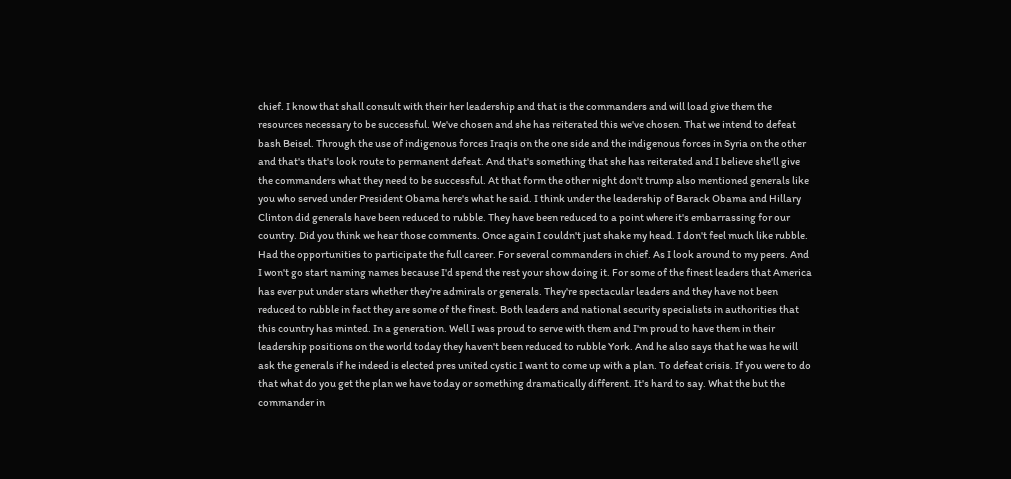chief. I know that shall consult with their her leadership and that is the commanders and will load give them the resources necessary to be successful. We've chosen and she has reiterated this we've chosen. That we intend to defeat bash Beisel. Through the use of indigenous forces Iraqis on the one side and the indigenous forces in Syria on the other and that's that's look route to permanent defeat. And that's something that she has reiterated and I believe she'll give the commanders what they need to be successful. At that form the other night don't trump also mentioned generals like you who served under President Obama here's what he said. I think under the leadership of Barack Obama and Hillary Clinton did generals have been reduced to rubble. They have been reduced to a point where it's embarrassing for our country. Did you think we hear those comments. Once again I couldn't just shake my head. I don't feel much like rubble. Had the opportunities to participate the full career. For several commanders in chief. As I look around to my peers. And I won't go start naming names because I'd spend the rest your show doing it. For some of the finest leaders that America has ever put under stars whether they're admirals or generals. They're spectacular leaders and they have not been reduced to rubble in fact they are some of the finest. Both leaders and national security specialists in authorities that this country has minted. In a generation. Well I was proud to serve with them and I'm proud to have them in their leadership positions on the world today they haven't been reduced to rubble York. And he also says that he was he will ask the generals if he indeed is elected pres united cystic I want to come up with a plan. To defeat crisis. If you were to do that what do you get the plan we have today or something dramatically different. It's hard to say. What the but the commander in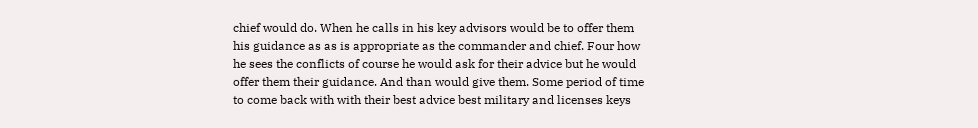chief would do. When he calls in his key advisors would be to offer them his guidance as as is appropriate as the commander and chief. Four how he sees the conflicts of course he would ask for their advice but he would offer them their guidance. And than would give them. Some period of time to come back with with their best advice best military and licenses keys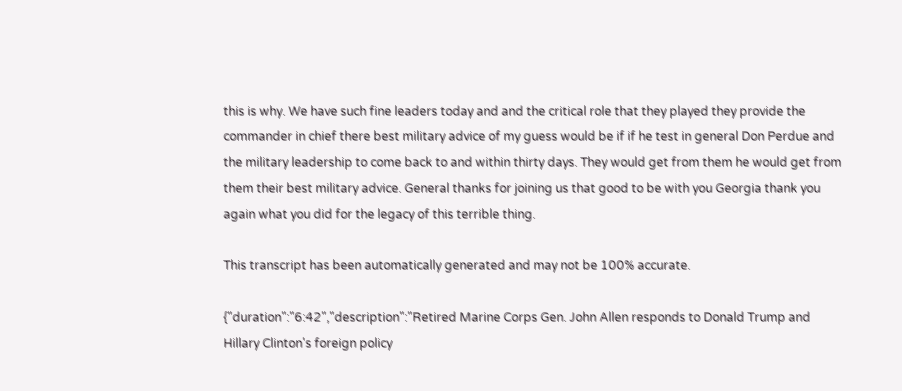this is why. We have such fine leaders today and and the critical role that they played they provide the commander in chief there best military advice of my guess would be if if he test in general Don Perdue and the military leadership to come back to and within thirty days. They would get from them he would get from them their best military advice. General thanks for joining us that good to be with you Georgia thank you again what you did for the legacy of this terrible thing.

This transcript has been automatically generated and may not be 100% accurate.

{"duration":"6:42","description":"Retired Marine Corps Gen. John Allen responds to Donald Trump and Hillary Clinton's foreign policy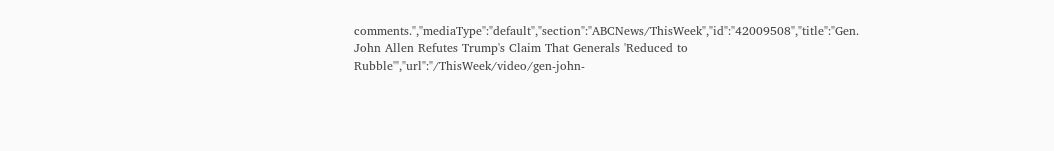comments.","mediaType":"default","section":"ABCNews/ThisWeek","id":"42009508","title":"Gen. John Allen Refutes Trump's Claim That Generals 'Reduced to Rubble'","url":"/ThisWeek/video/gen-john-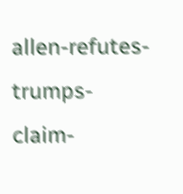allen-refutes-trumps-claim-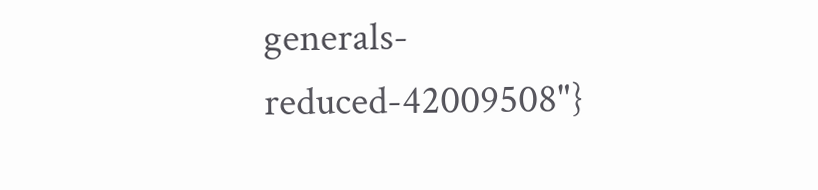generals-reduced-42009508"}